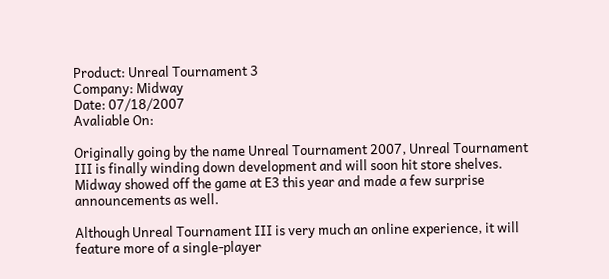Product: Unreal Tournament 3
Company: Midway
Date: 07/18/2007
Avaliable On:

Originally going by the name Unreal Tournament 2007, Unreal Tournament III is finally winding down development and will soon hit store shelves. Midway showed off the game at E3 this year and made a few surprise announcements as well.

Although Unreal Tournament III is very much an online experience, it will feature more of a single-player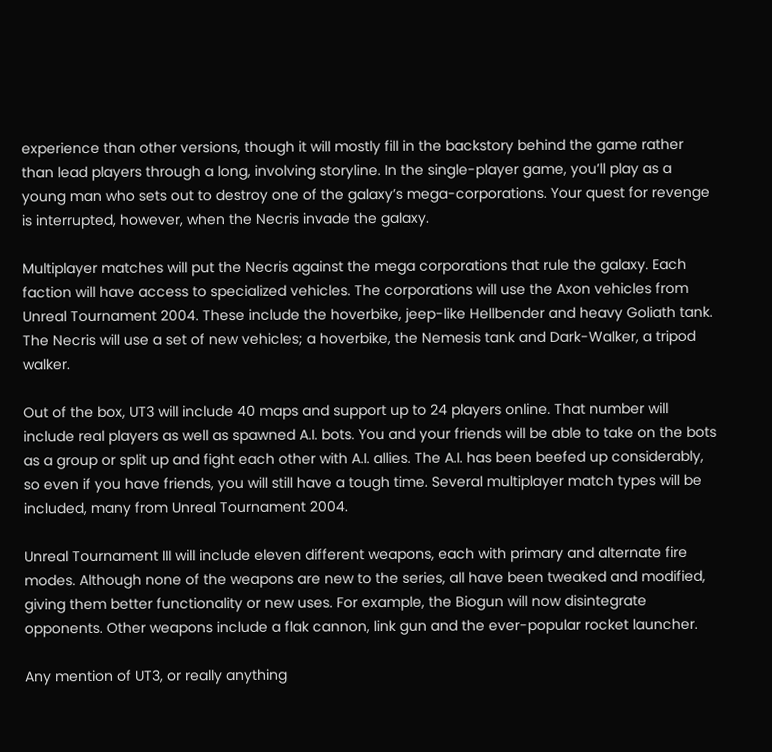experience than other versions, though it will mostly fill in the backstory behind the game rather than lead players through a long, involving storyline. In the single-player game, you’ll play as a young man who sets out to destroy one of the galaxy’s mega-corporations. Your quest for revenge is interrupted, however, when the Necris invade the galaxy.

Multiplayer matches will put the Necris against the mega corporations that rule the galaxy. Each faction will have access to specialized vehicles. The corporations will use the Axon vehicles from Unreal Tournament 2004. These include the hoverbike, jeep-like Hellbender and heavy Goliath tank. The Necris will use a set of new vehicles; a hoverbike, the Nemesis tank and Dark-Walker, a tripod walker.

Out of the box, UT3 will include 40 maps and support up to 24 players online. That number will include real players as well as spawned A.I. bots. You and your friends will be able to take on the bots as a group or split up and fight each other with A.I. allies. The A.I. has been beefed up considerably, so even if you have friends, you will still have a tough time. Several multiplayer match types will be included, many from Unreal Tournament 2004.

Unreal Tournament III will include eleven different weapons, each with primary and alternate fire modes. Although none of the weapons are new to the series, all have been tweaked and modified, giving them better functionality or new uses. For example, the Biogun will now disintegrate opponents. Other weapons include a flak cannon, link gun and the ever-popular rocket launcher.

Any mention of UT3, or really anything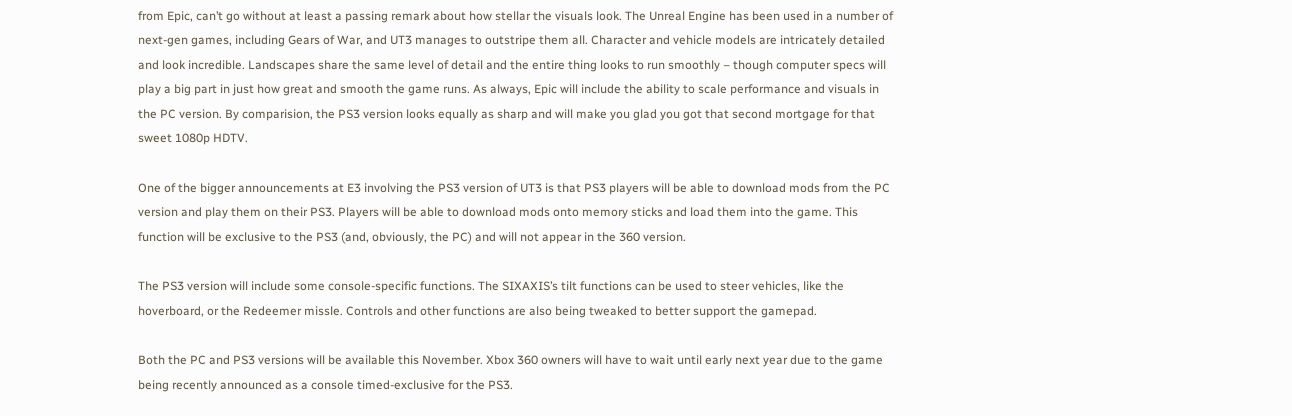from Epic, can’t go without at least a passing remark about how stellar the visuals look. The Unreal Engine has been used in a number of next-gen games, including Gears of War, and UT3 manages to outstripe them all. Character and vehicle models are intricately detailed and look incredible. Landscapes share the same level of detail and the entire thing looks to run smoothly – though computer specs will play a big part in just how great and smooth the game runs. As always, Epic will include the ability to scale performance and visuals in the PC version. By comparision, the PS3 version looks equally as sharp and will make you glad you got that second mortgage for that sweet 1080p HDTV.

One of the bigger announcements at E3 involving the PS3 version of UT3 is that PS3 players will be able to download mods from the PC version and play them on their PS3. Players will be able to download mods onto memory sticks and load them into the game. This function will be exclusive to the PS3 (and, obviously, the PC) and will not appear in the 360 version.

The PS3 version will include some console-specific functions. The SIXAXIS’s tilt functions can be used to steer vehicles, like the hoverboard, or the Redeemer missle. Controls and other functions are also being tweaked to better support the gamepad.

Both the PC and PS3 versions will be available this November. Xbox 360 owners will have to wait until early next year due to the game being recently announced as a console timed-exclusive for the PS3.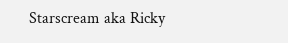Starscream aka Ricky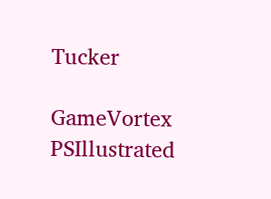Tucker

GameVortex PSIllustrated